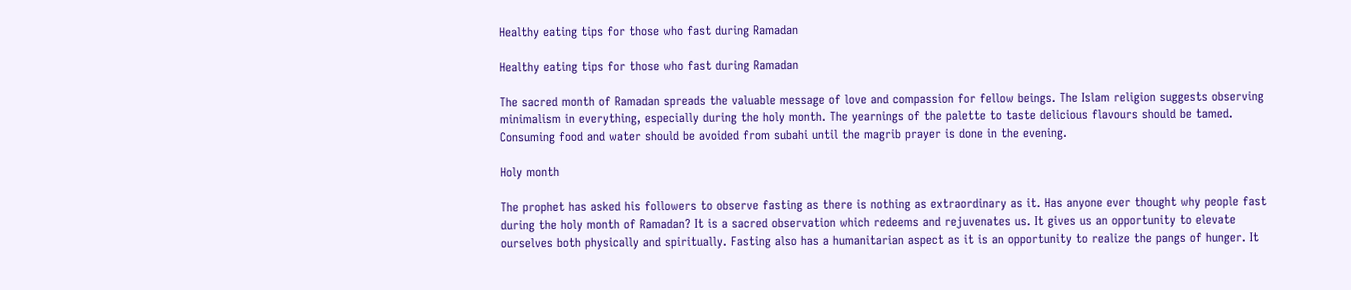Healthy eating tips for those who fast during Ramadan

Healthy eating tips for those who fast during Ramadan

The sacred month of Ramadan spreads the valuable message of love and compassion for fellow beings. The Islam religion suggests observing minimalism in everything, especially during the holy month. The yearnings of the palette to taste delicious flavours should be tamed. Consuming food and water should be avoided from subahi until the magrib prayer is done in the evening.

Holy month

The prophet has asked his followers to observe fasting as there is nothing as extraordinary as it. Has anyone ever thought why people fast during the holy month of Ramadan? It is a sacred observation which redeems and rejuvenates us. It gives us an opportunity to elevate ourselves both physically and spiritually. Fasting also has a humanitarian aspect as it is an opportunity to realize the pangs of hunger. It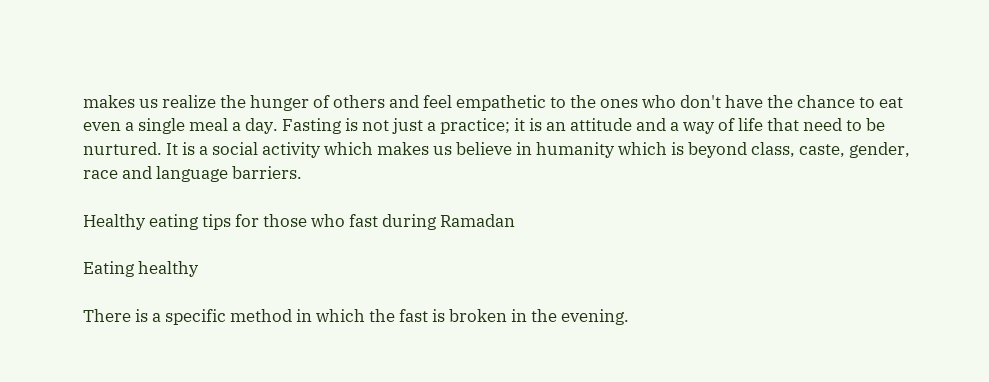makes us realize the hunger of others and feel empathetic to the ones who don't have the chance to eat even a single meal a day. Fasting is not just a practice; it is an attitude and a way of life that need to be nurtured. It is a social activity which makes us believe in humanity which is beyond class, caste, gender, race and language barriers.

Healthy eating tips for those who fast during Ramadan

Eating healthy

There is a specific method in which the fast is broken in the evening.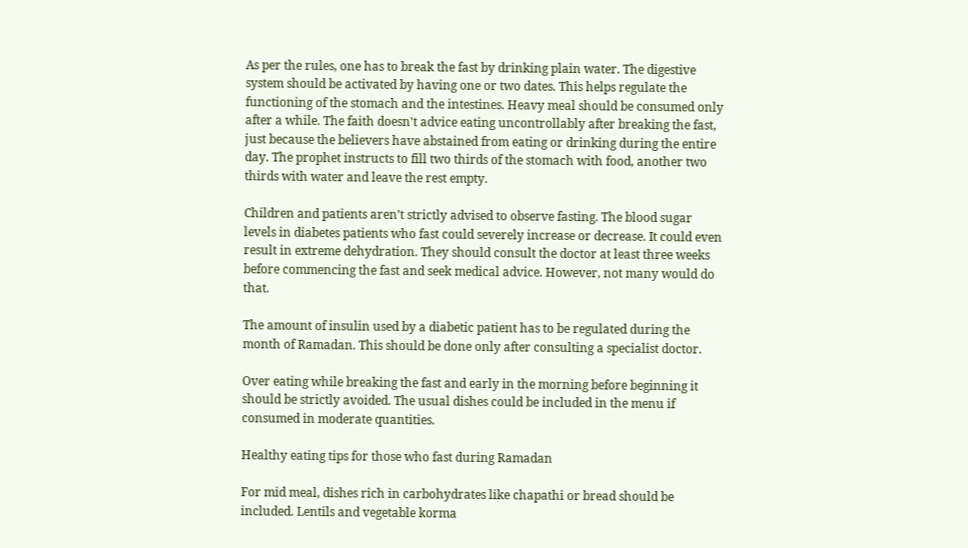As per the rules, one has to break the fast by drinking plain water. The digestive system should be activated by having one or two dates. This helps regulate the functioning of the stomach and the intestines. Heavy meal should be consumed only after a while. The faith doesn't advice eating uncontrollably after breaking the fast, just because the believers have abstained from eating or drinking during the entire day. The prophet instructs to fill two thirds of the stomach with food, another two thirds with water and leave the rest empty.

Children and patients aren’t strictly advised to observe fasting. The blood sugar levels in diabetes patients who fast could severely increase or decrease. It could even result in extreme dehydration. They should consult the doctor at least three weeks before commencing the fast and seek medical advice. However, not many would do that.

The amount of insulin used by a diabetic patient has to be regulated during the month of Ramadan. This should be done only after consulting a specialist doctor.

Over eating while breaking the fast and early in the morning before beginning it should be strictly avoided. The usual dishes could be included in the menu if consumed in moderate quantities.

Healthy eating tips for those who fast during Ramadan

For mid meal, dishes rich in carbohydrates like chapathi or bread should be included. Lentils and vegetable korma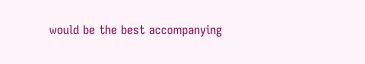would be the best accompanying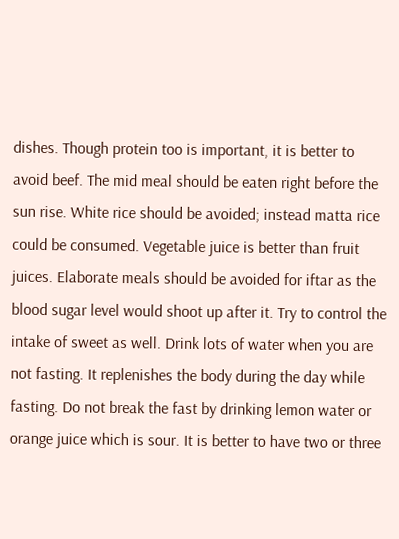dishes. Though protein too is important, it is better to avoid beef. The mid meal should be eaten right before the sun rise. White rice should be avoided; instead matta rice could be consumed. Vegetable juice is better than fruit juices. Elaborate meals should be avoided for iftar as the blood sugar level would shoot up after it. Try to control the intake of sweet as well. Drink lots of water when you are not fasting. It replenishes the body during the day while fasting. Do not break the fast by drinking lemon water or orange juice which is sour. It is better to have two or three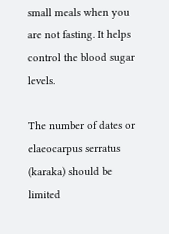small meals when you are not fasting. It helps control the blood sugar levels.

The number of dates or elaeocarpus serratus (karaka) should be limited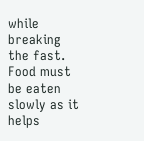while breaking the fast. Food must be eaten slowly as it helps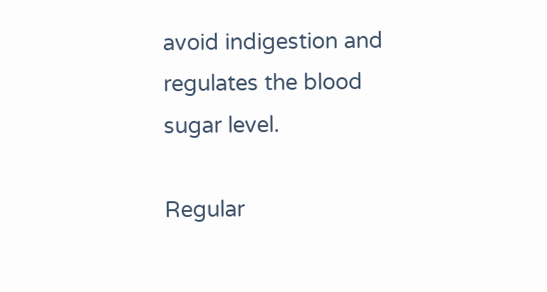avoid indigestion and regulates the blood sugar level.

Regular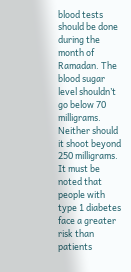blood tests should be done during the month of Ramadan. The blood sugar level shouldn’t go below 70 milligrams. Neither should it shoot beyond 250 milligrams. It must be noted that people with type 1 diabetes face a greater risk than patients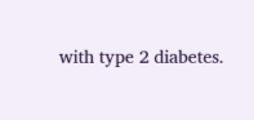with type 2 diabetes.